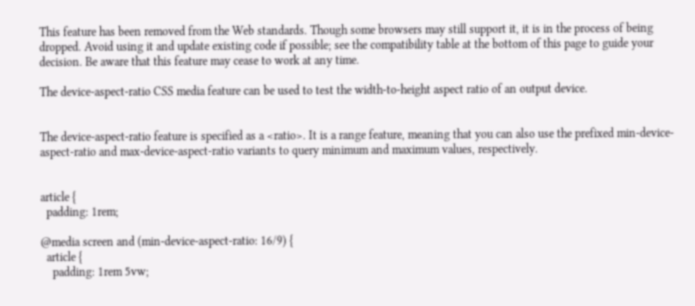This feature has been removed from the Web standards. Though some browsers may still support it, it is in the process of being dropped. Avoid using it and update existing code if possible; see the compatibility table at the bottom of this page to guide your decision. Be aware that this feature may cease to work at any time.

The device-aspect-ratio CSS media feature can be used to test the width-to-height aspect ratio of an output device.


The device-aspect-ratio feature is specified as a <ratio>. It is a range feature, meaning that you can also use the prefixed min-device-aspect-ratio and max-device-aspect-ratio variants to query minimum and maximum values, respectively.


article {
  padding: 1rem;

@media screen and (min-device-aspect-ratio: 16/9) {
  article {
    padding: 1rem 5vw;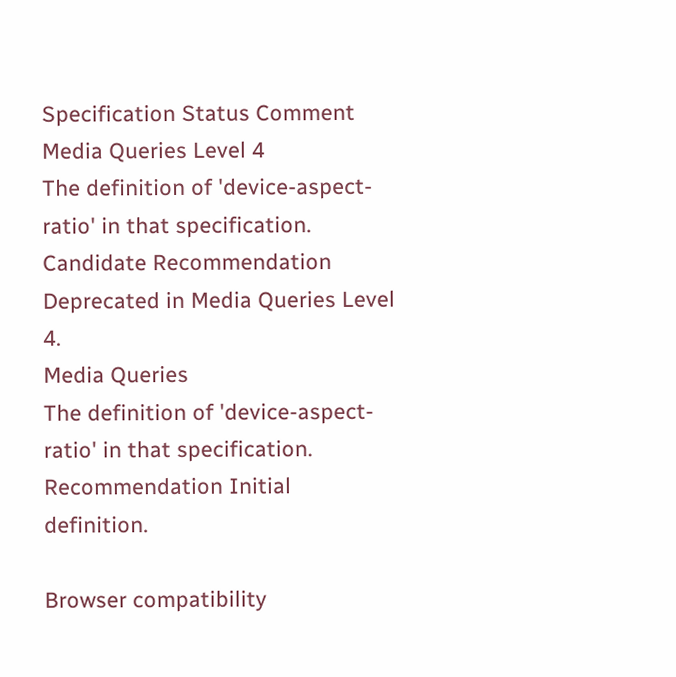Specification Status Comment
Media Queries Level 4
The definition of 'device-aspect-ratio' in that specification.
Candidate Recommendation Deprecated in Media Queries Level 4.
Media Queries
The definition of 'device-aspect-ratio' in that specification.
Recommendation Initial definition.

Browser compatibility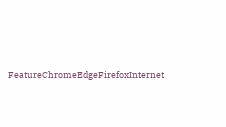FeatureChromeEdgeFirefoxInternet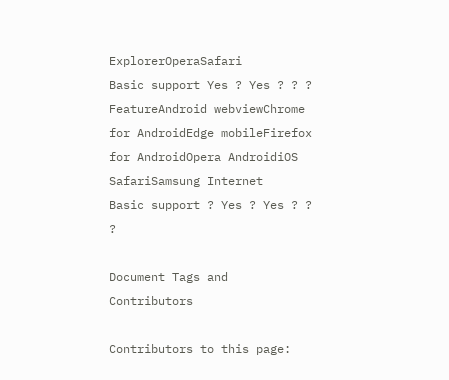ExplorerOperaSafari
Basic support Yes ? Yes ? ? ?
FeatureAndroid webviewChrome for AndroidEdge mobileFirefox for AndroidOpera AndroidiOS SafariSamsung Internet
Basic support ? Yes ? Yes ? ? ?

Document Tags and Contributors

Contributors to this page: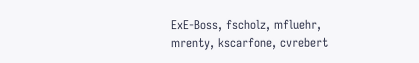ExE-Boss, fscholz, mfluehr, mrenty, kscarfone, cvrebert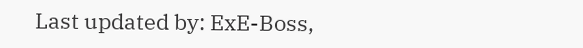Last updated by: ExE-Boss,